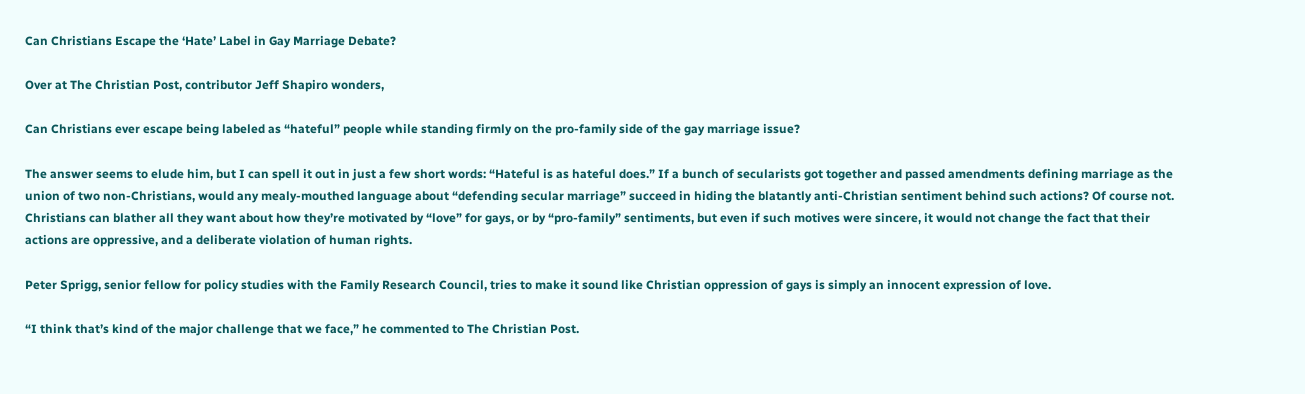Can Christians Escape the ‘Hate’ Label in Gay Marriage Debate?

Over at The Christian Post, contributor Jeff Shapiro wonders,

Can Christians ever escape being labeled as “hateful” people while standing firmly on the pro-family side of the gay marriage issue?

The answer seems to elude him, but I can spell it out in just a few short words: “Hateful is as hateful does.” If a bunch of secularists got together and passed amendments defining marriage as the union of two non-Christians, would any mealy-mouthed language about “defending secular marriage” succeed in hiding the blatantly anti-Christian sentiment behind such actions? Of course not. Christians can blather all they want about how they’re motivated by “love” for gays, or by “pro-family” sentiments, but even if such motives were sincere, it would not change the fact that their actions are oppressive, and a deliberate violation of human rights.

Peter Sprigg, senior fellow for policy studies with the Family Research Council, tries to make it sound like Christian oppression of gays is simply an innocent expression of love.

“I think that’s kind of the major challenge that we face,” he commented to The Christian Post.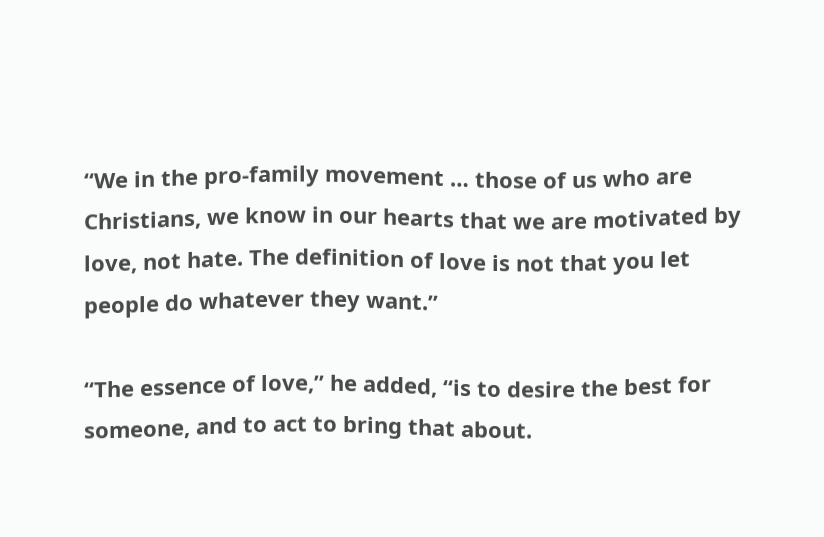“We in the pro-family movement … those of us who are Christians, we know in our hearts that we are motivated by love, not hate. The definition of love is not that you let people do whatever they want.”

“The essence of love,” he added, “is to desire the best for someone, and to act to bring that about.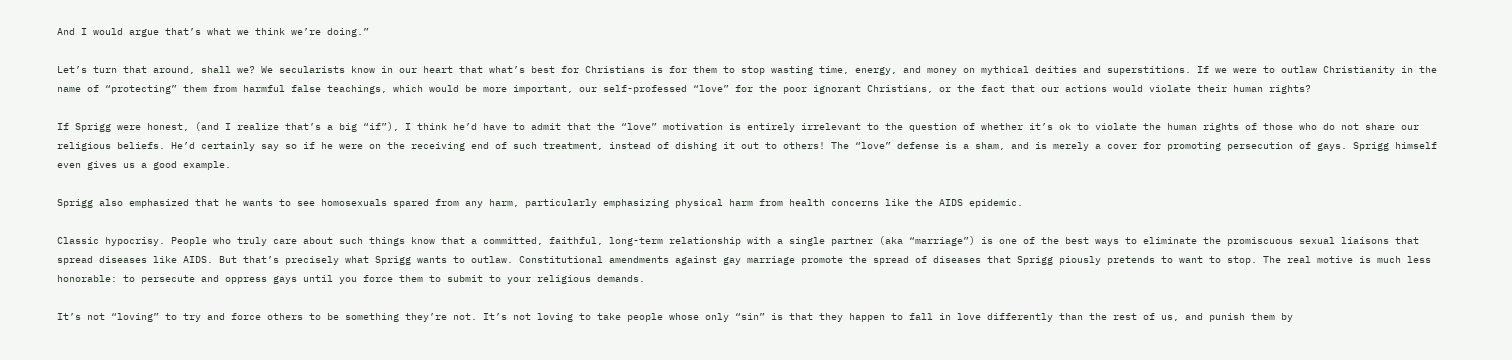And I would argue that’s what we think we’re doing.”

Let’s turn that around, shall we? We secularists know in our heart that what’s best for Christians is for them to stop wasting time, energy, and money on mythical deities and superstitions. If we were to outlaw Christianity in the name of “protecting” them from harmful false teachings, which would be more important, our self-professed “love” for the poor ignorant Christians, or the fact that our actions would violate their human rights?

If Sprigg were honest, (and I realize that’s a big “if”), I think he’d have to admit that the “love” motivation is entirely irrelevant to the question of whether it’s ok to violate the human rights of those who do not share our religious beliefs. He’d certainly say so if he were on the receiving end of such treatment, instead of dishing it out to others! The “love” defense is a sham, and is merely a cover for promoting persecution of gays. Sprigg himself even gives us a good example.

Sprigg also emphasized that he wants to see homosexuals spared from any harm, particularly emphasizing physical harm from health concerns like the AIDS epidemic.

Classic hypocrisy. People who truly care about such things know that a committed, faithful, long-term relationship with a single partner (aka “marriage”) is one of the best ways to eliminate the promiscuous sexual liaisons that spread diseases like AIDS. But that’s precisely what Sprigg wants to outlaw. Constitutional amendments against gay marriage promote the spread of diseases that Sprigg piously pretends to want to stop. The real motive is much less honorable: to persecute and oppress gays until you force them to submit to your religious demands.

It’s not “loving” to try and force others to be something they’re not. It’s not loving to take people whose only “sin” is that they happen to fall in love differently than the rest of us, and punish them by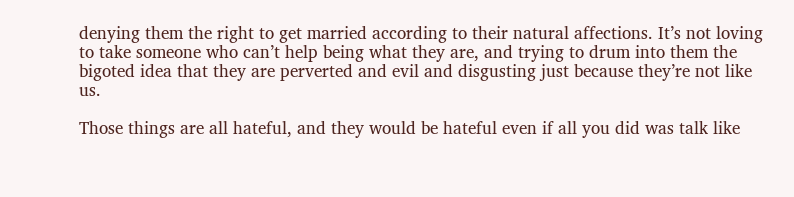denying them the right to get married according to their natural affections. It’s not loving to take someone who can’t help being what they are, and trying to drum into them the bigoted idea that they are perverted and evil and disgusting just because they’re not like us.

Those things are all hateful, and they would be hateful even if all you did was talk like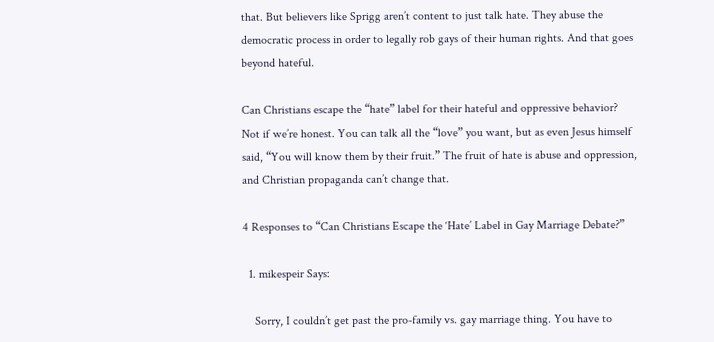that. But believers like Sprigg aren’t content to just talk hate. They abuse the democratic process in order to legally rob gays of their human rights. And that goes beyond hateful.

Can Christians escape the “hate” label for their hateful and oppressive behavior? Not if we’re honest. You can talk all the “love” you want, but as even Jesus himself said, “You will know them by their fruit.” The fruit of hate is abuse and oppression, and Christian propaganda can’t change that.

4 Responses to “Can Christians Escape the ‘Hate’ Label in Gay Marriage Debate?”

  1. mikespeir Says:

    Sorry, I couldn’t get past the pro-family vs. gay marriage thing. You have to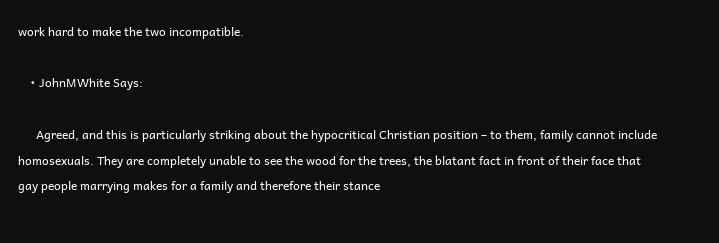work hard to make the two incompatible.

    • JohnMWhite Says:

      Agreed, and this is particularly striking about the hypocritical Christian position – to them, family cannot include homosexuals. They are completely unable to see the wood for the trees, the blatant fact in front of their face that gay people marrying makes for a family and therefore their stance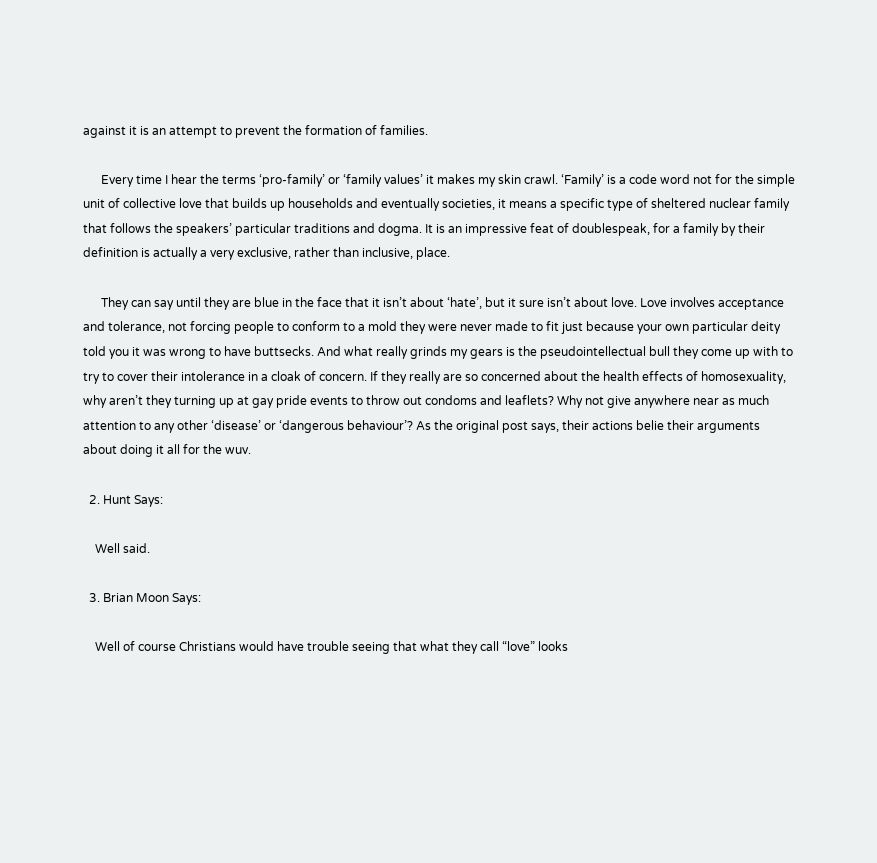against it is an attempt to prevent the formation of families.

      Every time I hear the terms ‘pro-family’ or ‘family values’ it makes my skin crawl. ‘Family’ is a code word not for the simple unit of collective love that builds up households and eventually societies, it means a specific type of sheltered nuclear family that follows the speakers’ particular traditions and dogma. It is an impressive feat of doublespeak, for a family by their definition is actually a very exclusive, rather than inclusive, place.

      They can say until they are blue in the face that it isn’t about ‘hate’, but it sure isn’t about love. Love involves acceptance and tolerance, not forcing people to conform to a mold they were never made to fit just because your own particular deity told you it was wrong to have buttsecks. And what really grinds my gears is the pseudointellectual bull they come up with to try to cover their intolerance in a cloak of concern. If they really are so concerned about the health effects of homosexuality, why aren’t they turning up at gay pride events to throw out condoms and leaflets? Why not give anywhere near as much attention to any other ‘disease’ or ‘dangerous behaviour’? As the original post says, their actions belie their arguments about doing it all for the wuv.

  2. Hunt Says:

    Well said.

  3. Brian Moon Says:

    Well of course Christians would have trouble seeing that what they call “love” looks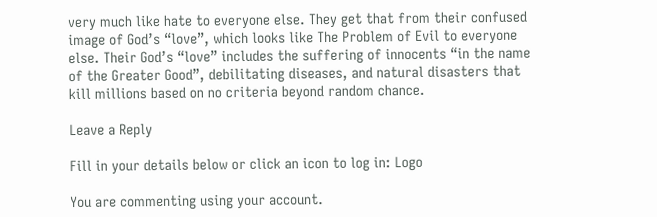very much like hate to everyone else. They get that from their confused image of God’s “love”, which looks like The Problem of Evil to everyone else. Their God’s “love” includes the suffering of innocents “in the name of the Greater Good”, debilitating diseases, and natural disasters that kill millions based on no criteria beyond random chance.

Leave a Reply

Fill in your details below or click an icon to log in: Logo

You are commenting using your account.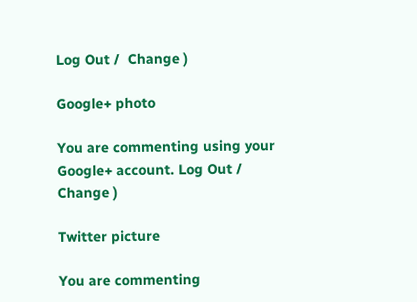Log Out /  Change )

Google+ photo

You are commenting using your Google+ account. Log Out /  Change )

Twitter picture

You are commenting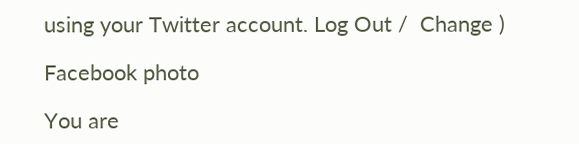using your Twitter account. Log Out /  Change )

Facebook photo

You are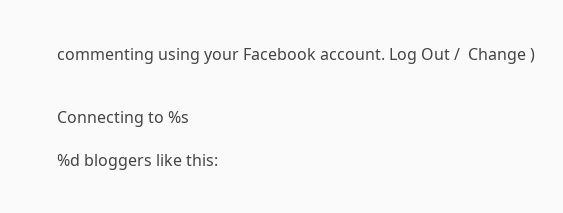commenting using your Facebook account. Log Out /  Change )


Connecting to %s

%d bloggers like this: